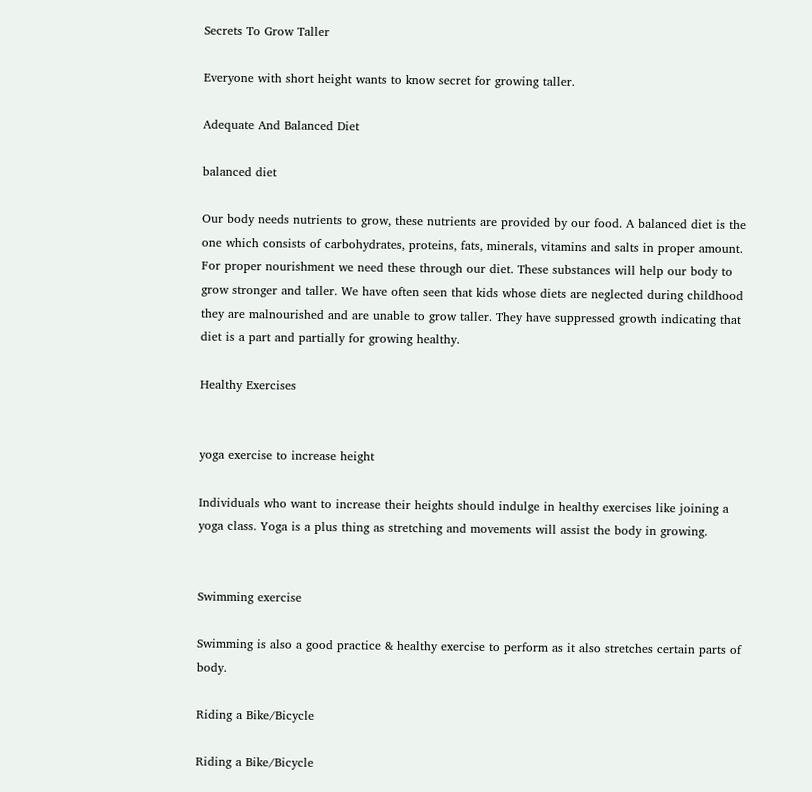Secrets To Grow Taller

Everyone with short height wants to know secret for growing taller.

Adequate And Balanced Diet

balanced diet

Our body needs nutrients to grow, these nutrients are provided by our food. A balanced diet is the one which consists of carbohydrates, proteins, fats, minerals, vitamins and salts in proper amount. For proper nourishment we need these through our diet. These substances will help our body to grow stronger and taller. We have often seen that kids whose diets are neglected during childhood they are malnourished and are unable to grow taller. They have suppressed growth indicating that diet is a part and partially for growing healthy.

Healthy Exercises


yoga exercise to increase height

Individuals who want to increase their heights should indulge in healthy exercises like joining a yoga class. Yoga is a plus thing as stretching and movements will assist the body in growing.


Swimming exercise

Swimming is also a good practice & healthy exercise to perform as it also stretches certain parts of body.

Riding a Bike/Bicycle

Riding a Bike/Bicycle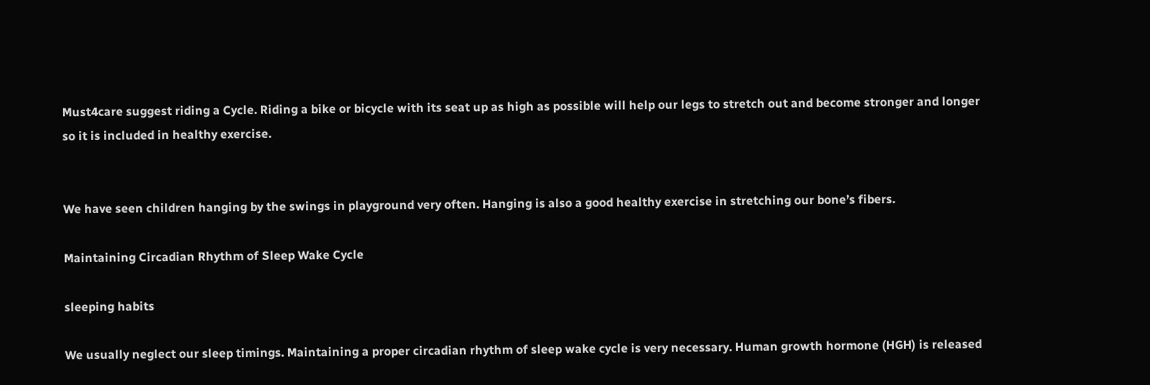Must4care suggest riding a Cycle. Riding a bike or bicycle with its seat up as high as possible will help our legs to stretch out and become stronger and longer so it is included in healthy exercise.


We have seen children hanging by the swings in playground very often. Hanging is also a good healthy exercise in stretching our bone’s fibers.

Maintaining Circadian Rhythm of Sleep Wake Cycle

sleeping habits

We usually neglect our sleep timings. Maintaining a proper circadian rhythm of sleep wake cycle is very necessary. Human growth hormone (HGH) is released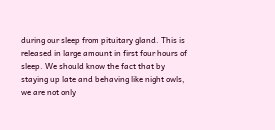during our sleep from pituitary gland. This is released in large amount in first four hours of sleep. We should know the fact that by staying up late and behaving like night owls, we are not only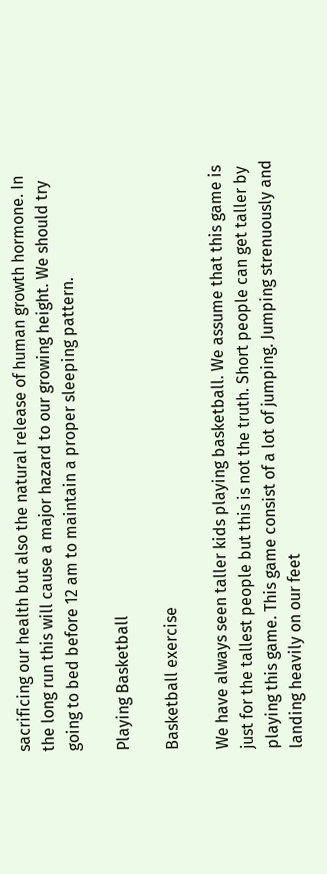sacrificing our health but also the natural release of human growth hormone. In the long run this will cause a major hazard to our growing height. We should try going to bed before 12 am to maintain a proper sleeping pattern.

Playing Basketball

Basketball exercise

We have always seen taller kids playing basketball. We assume that this game is just for the tallest people but this is not the truth. Short people can get taller by playing this game. This game consist of a lot of jumping. Jumping strenuously and landing heavily on our feet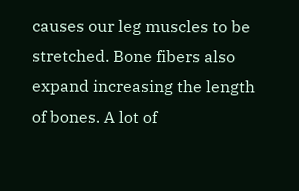causes our leg muscles to be stretched. Bone fibers also expand increasing the length of bones. A lot of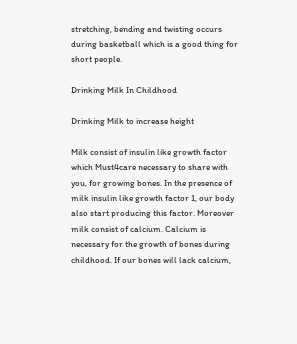stretching, bending and twisting occurs during basketball which is a good thing for short people.

Drinking Milk In Childhood

Drinking Milk to increase height

Milk consist of insulin like growth factor which Must4care necessary to share with you, for growing bones. In the presence of milk insulin like growth factor 1, our body also start producing this factor. Moreover milk consist of calcium. Calcium is necessary for the growth of bones during childhood. If our bones will lack calcium,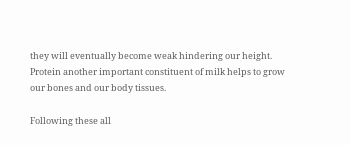they will eventually become weak hindering our height. Protein another important constituent of milk helps to grow our bones and our body tissues.

Following these all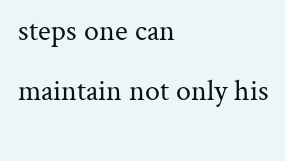steps one can maintain not only his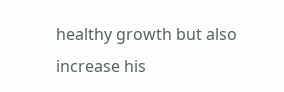healthy growth but also increase his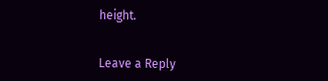height.


Leave a Reply